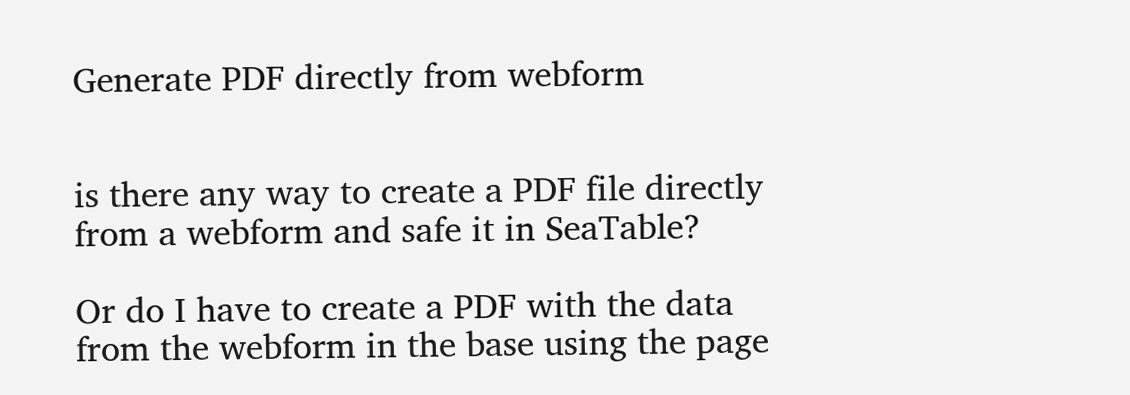Generate PDF directly from webform


is there any way to create a PDF file directly from a webform and safe it in SeaTable?

Or do I have to create a PDF with the data from the webform in the base using the page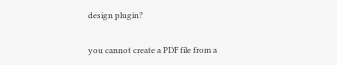design plugin?


you cannot create a PDF file from a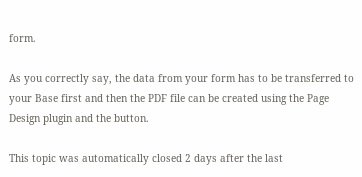form.

As you correctly say, the data from your form has to be transferred to your Base first and then the PDF file can be created using the Page Design plugin and the button.

This topic was automatically closed 2 days after the last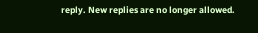reply. New replies are no longer allowed.